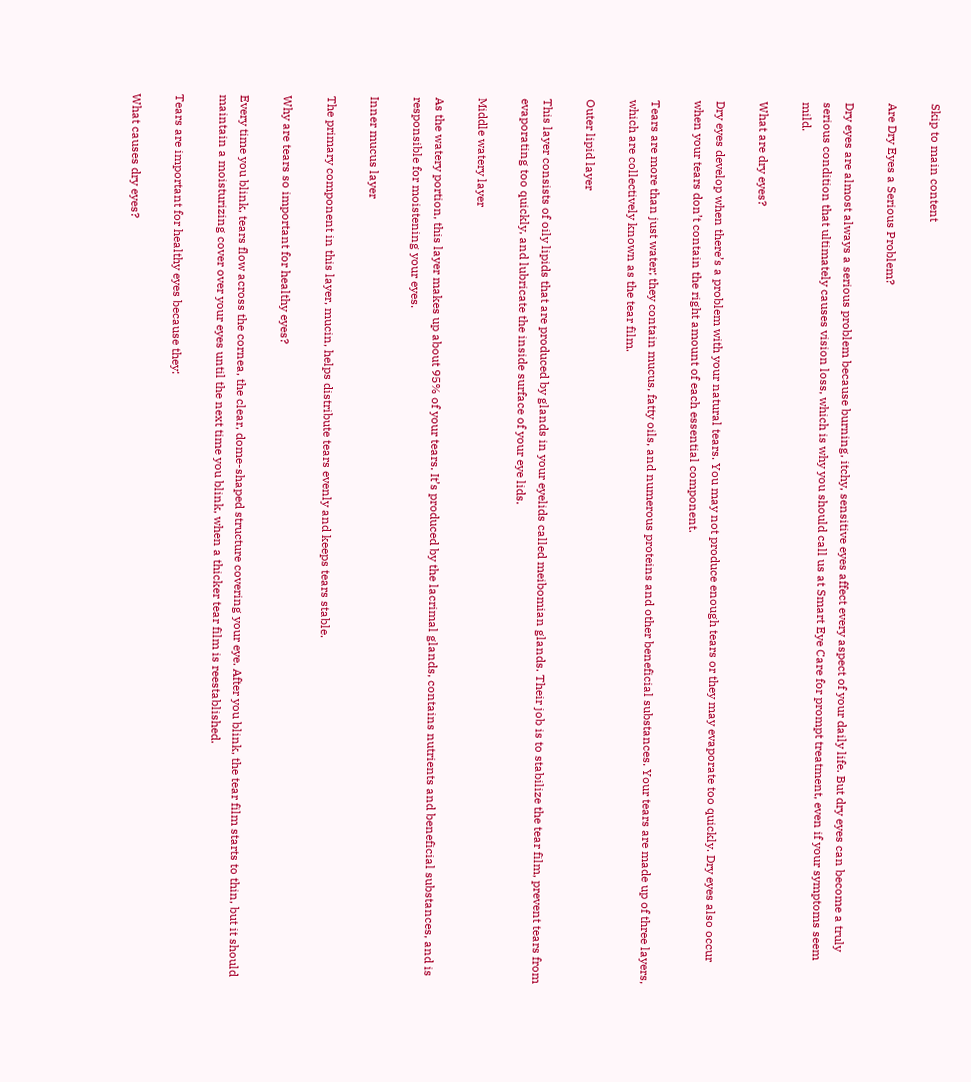Skip to main content

Are Dry Eyes a Serious Problem?

Dry eyes are almost always a serious problem because burning, itchy, sensitive eyes affect every aspect of your daily life. But dry eyes can become a truly serious condition that ultimately causes vision loss, which is why you should call us at Smart Eye Care for prompt treatment, even if your symptoms seem mild.

What are dry eyes?

Dry eyes develop when there’s a problem with your natural tears. You may not produce enough tears or they may evaporate too quickly. Dry eyes also occur when your tears don’t contain the right amount of each essential component.

Tears are more than just water; they contain mucus, fatty oils, and numerous proteins and other beneficial substances. Your tears are made up of three layers, which are collectively known as the tear film.

Outer lipid layer

This layer consists of oily lipids that are produced by glands in your eyelids called meibomian glands. Their job is to stabilize the tear film, prevent tears from evaporating too quickly, and lubricate the inside surface of your eye lids.

Middle watery layer

As the watery portion, this layer makes up about 95% of your tears. It’s produced by the lacrimal glands, contains nutrients and beneficial substances, and is responsible for moistening your eyes.

Inner mucus layer

The primary component in this layer, mucin, helps distribute tears evenly and keeps tears stable.

Why are tears so important for healthy eyes?

Every time you blink, tears flow across the cornea, the clear, dome-shaped structure covering your eye. After you blink, the tear film starts to thin, but it should maintain a moisturizing cover over your eyes until the next time you blink, when a thicker tear film is reestablished.

Tears are important for healthy eyes because they:

What causes dry eyes?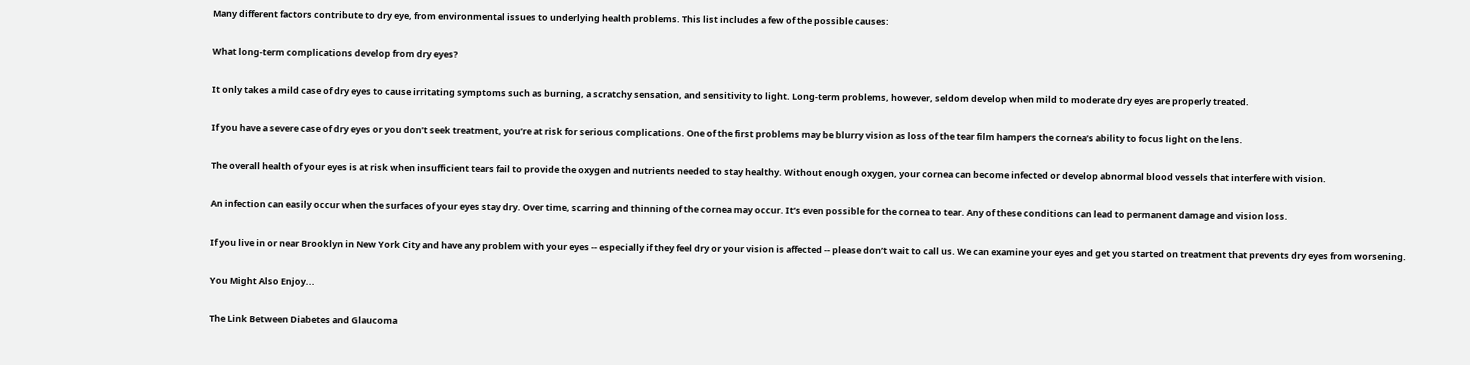Many different factors contribute to dry eye, from environmental issues to underlying health problems. This list includes a few of the possible causes:

What long-term complications develop from dry eyes?

It only takes a mild case of dry eyes to cause irritating symptoms such as burning, a scratchy sensation, and sensitivity to light. Long-term problems, however, seldom develop when mild to moderate dry eyes are properly treated.

If you have a severe case of dry eyes or you don’t seek treatment, you’re at risk for serious complications. One of the first problems may be blurry vision as loss of the tear film hampers the cornea’s ability to focus light on the lens.

The overall health of your eyes is at risk when insufficient tears fail to provide the oxygen and nutrients needed to stay healthy. Without enough oxygen, your cornea can become infected or develop abnormal blood vessels that interfere with vision.

An infection can easily occur when the surfaces of your eyes stay dry. Over time, scarring and thinning of the cornea may occur. It’s even possible for the cornea to tear. Any of these conditions can lead to permanent damage and vision loss.

If you live in or near Brooklyn in New York City and have any problem with your eyes -- especially if they feel dry or your vision is affected -- please don’t wait to call us. We can examine your eyes and get you started on treatment that prevents dry eyes from worsening.

You Might Also Enjoy...

The Link Between Diabetes and Glaucoma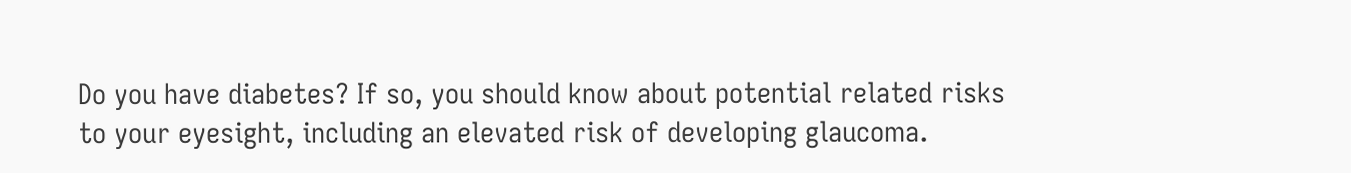Do you have diabetes? If so, you should know about potential related risks to your eyesight, including an elevated risk of developing glaucoma.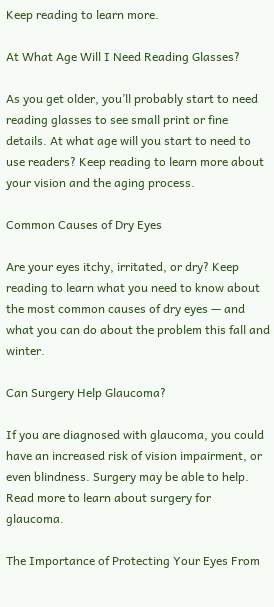Keep reading to learn more.

At What Age Will I Need Reading Glasses?

As you get older, you’ll probably start to need reading glasses to see small print or fine details. At what age will you start to need to use readers? Keep reading to learn more about your vision and the aging process.

Common Causes of Dry Eyes

Are your eyes itchy, irritated, or dry? Keep reading to learn what you need to know about the most common causes of dry eyes — and what you can do about the problem this fall and winter.

Can Surgery Help Glaucoma?

If you are diagnosed with glaucoma, you could have an increased risk of vision impairment, or even blindness. Surgery may be able to help. Read more to learn about surgery for glaucoma.

The Importance of Protecting Your Eyes From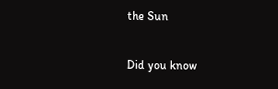the Sun

Did you know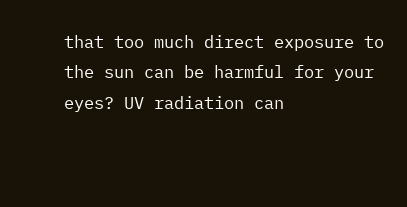that too much direct exposure to the sun can be harmful for your eyes? UV radiation can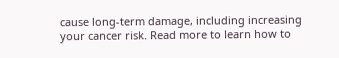cause long-term damage, including increasing your cancer risk. Read more to learn how to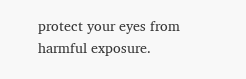protect your eyes from harmful exposure.